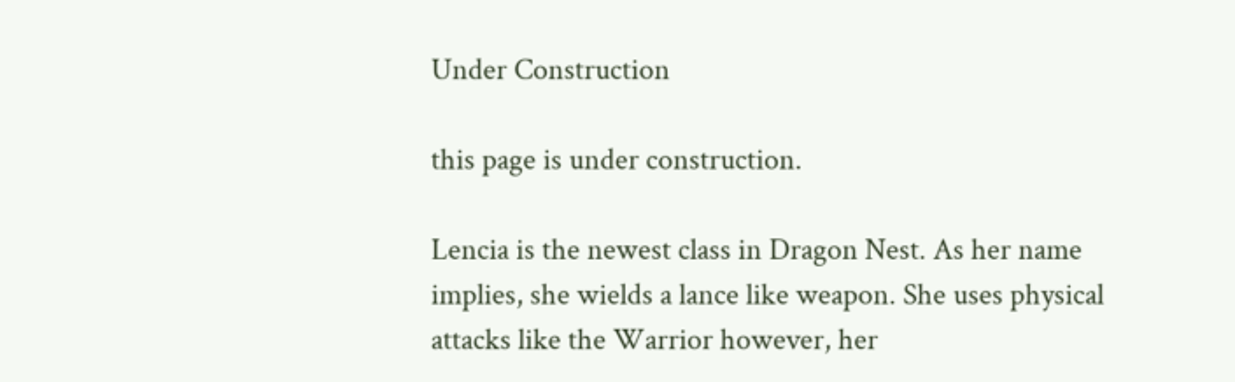Under Construction

this page is under construction.

Lencia is the newest class in Dragon Nest. As her name implies, she wields a lance like weapon. She uses physical attacks like the Warrior however, her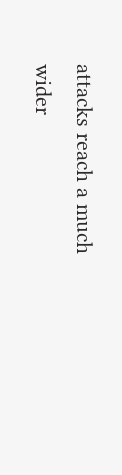attacks reach a much wider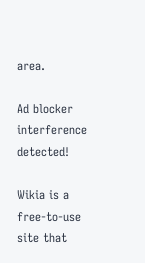area.

Ad blocker interference detected!

Wikia is a free-to-use site that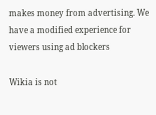makes money from advertising. We have a modified experience for viewers using ad blockers

Wikia is not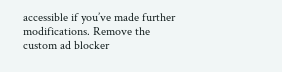accessible if you’ve made further modifications. Remove the custom ad blocker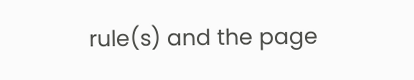rule(s) and the page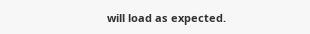will load as expected.